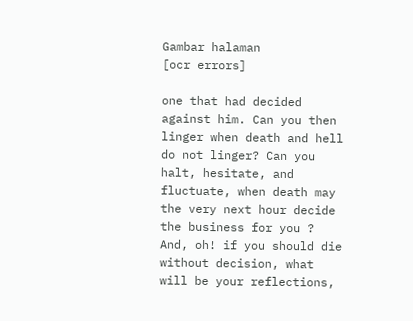Gambar halaman
[ocr errors]

one that had decided against him. Can you then linger when death and hell do not linger? Can you halt, hesitate, and fluctuate, when death may the very next hour decide the business for you ? And, oh! if you should die without decision, what will be your reflections,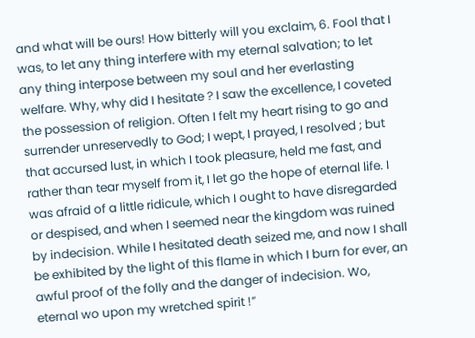and what will be ours! How bitterly will you exclaim, 6. Fool that I was, to let any thing interfere with my eternal salvation; to let any thing interpose between my soul and her everlasting welfare. Why, why did I hesitate ? I saw the excellence, I coveted the possession of religion. Often I felt my heart rising to go and surrender unreservedly to God; I wept, I prayed, I resolved ; but that accursed lust, in which I took pleasure, held me fast, and rather than tear myself from it, I let go the hope of eternal life. I was afraid of a little ridicule, which I ought to have disregarded or despised, and when I seemed near the kingdom was ruined by indecision. While I hesitated death seized me, and now I shall be exhibited by the light of this flame in which I burn for ever, an awful proof of the folly and the danger of indecision. Wo, eternal wo upon my wretched spirit !”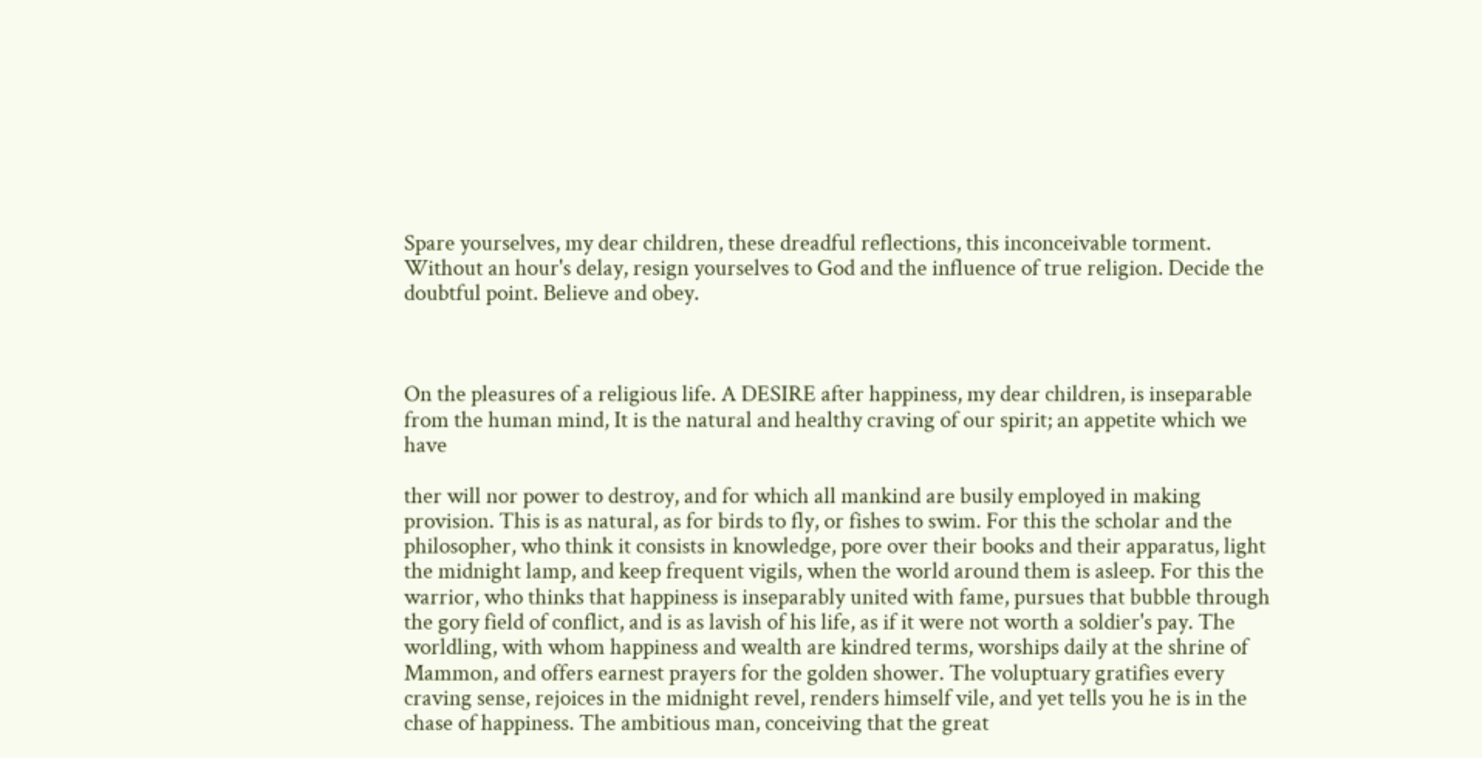Spare yourselves, my dear children, these dreadful reflections, this inconceivable torment. Without an hour's delay, resign yourselves to God and the influence of true religion. Decide the doubtful point. Believe and obey.



On the pleasures of a religious life. A DESIRE after happiness, my dear children, is inseparable from the human mind, It is the natural and healthy craving of our spirit; an appetite which we have

ther will nor power to destroy, and for which all mankind are busily employed in making provision. This is as natural, as for birds to fly, or fishes to swim. For this the scholar and the philosopher, who think it consists in knowledge, pore over their books and their apparatus, light the midnight lamp, and keep frequent vigils, when the world around them is asleep. For this the warrior, who thinks that happiness is inseparably united with fame, pursues that bubble through the gory field of conflict, and is as lavish of his life, as if it were not worth a soldier's pay. The worldling, with whom happiness and wealth are kindred terms, worships daily at the shrine of Mammon, and offers earnest prayers for the golden shower. The voluptuary gratifies every craving sense, rejoices in the midnight revel, renders himself vile, and yet tells you he is in the chase of happiness. The ambitious man, conceiving that the great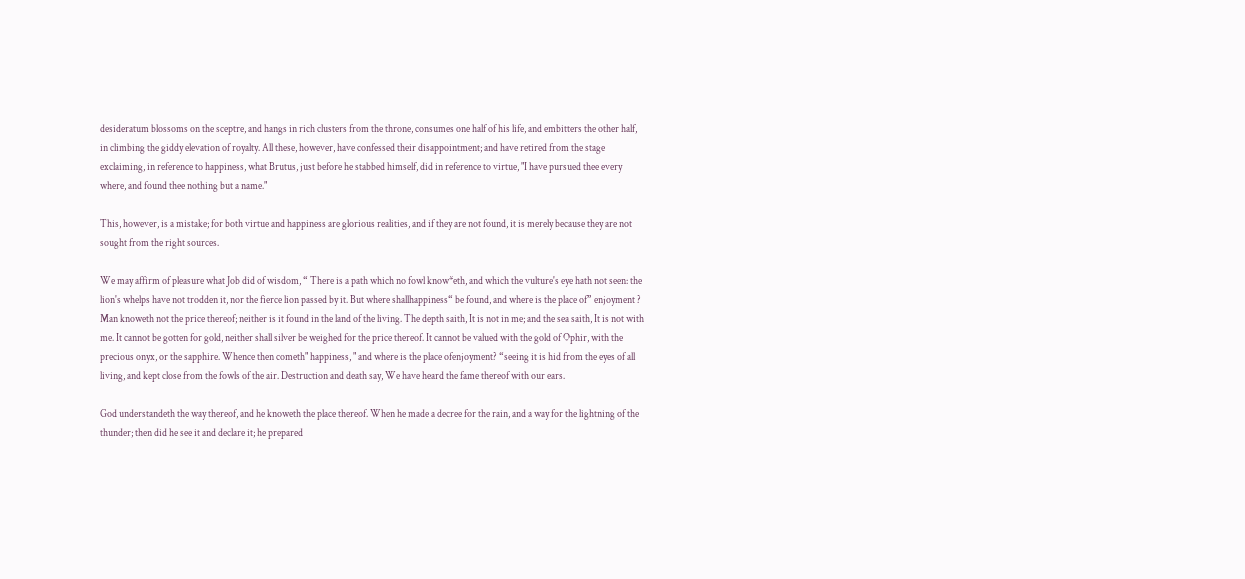desideratum blossoms on the sceptre, and hangs in rich clusters from the throne, consumes one half of his life, and embitters the other half, in climbing the giddy elevation of royalty. All these, however, have confessed their disappointment; and have retired from the stage exclaiming, in reference to happiness, what Brutus, just before he stabbed himself, did in reference to virtue, "I have pursued thee every where, and found thee nothing but a name."

This, however, is a mistake; for both virtue and happiness are glorious realities, and if they are not found, it is merely because they are not sought from the right sources.

We may affirm of pleasure what Job did of wisdom, “ There is a path which no fowl know*eth, and which the vulture's eye hath not seen: the lion's whelps have not trodden it, nor the fierce lion passed by it. But where shallhappiness“ be found, and where is the place of” enjoyment ? Man knoweth not the price thereof; neither is it found in the land of the living. The depth saith, It is not in me; and the sea saith, It is not with me. It cannot be gotten for gold, neither shall silver be weighed for the price thereof. It cannot be valued with the gold of Ophir, with the precious onyx, or the sapphire. Whence then cometh" happiness, " and where is the place ofenjoyment? “seeing it is hid from the eyes of all living, and kept close from the fowls of the air. Destruction and death say, We have heard the fame thereof with our ears.

God understandeth the way thereof, and he knoweth the place thereof. When he made a decree for the rain, and a way for the lightning of the thunder; then did he see it and declare it; he prepared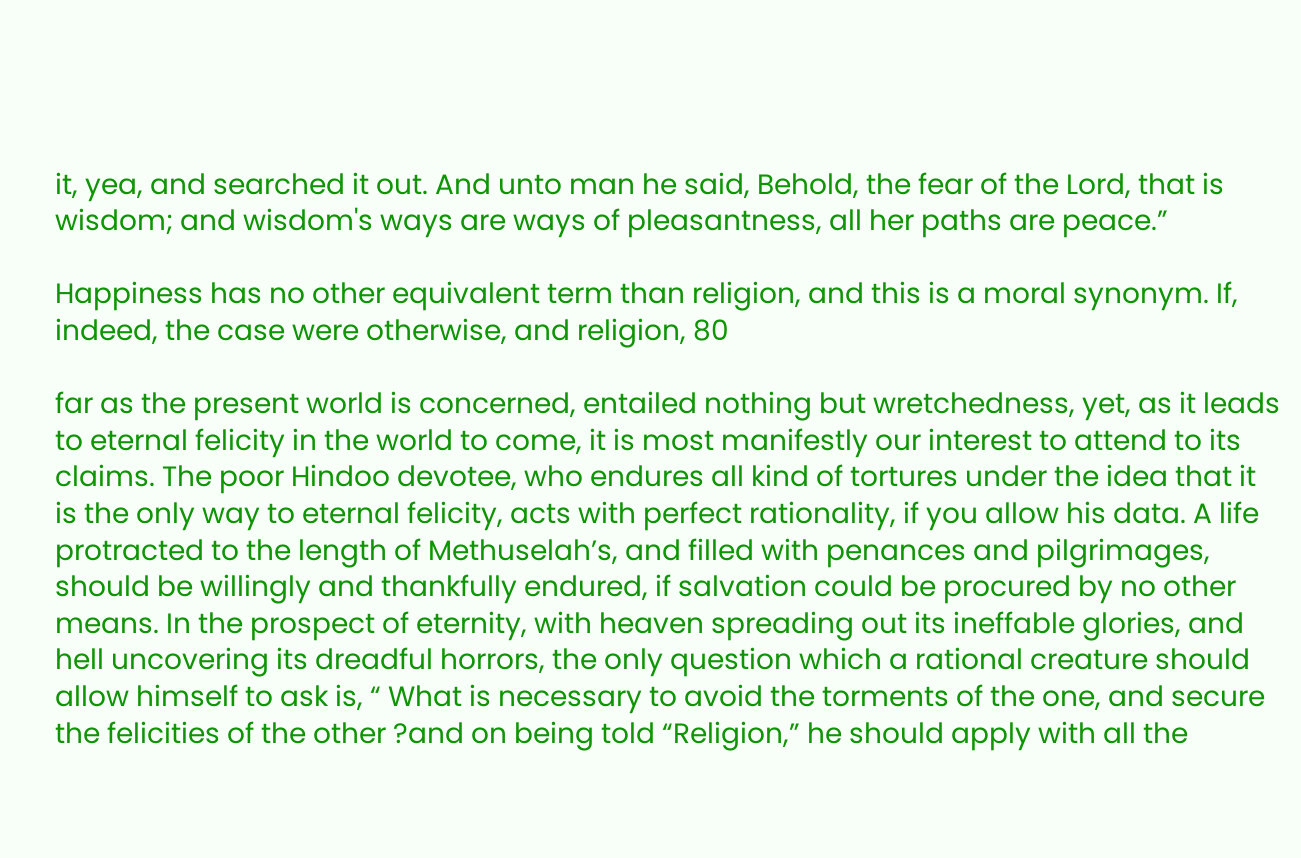it, yea, and searched it out. And unto man he said, Behold, the fear of the Lord, that is wisdom; and wisdom's ways are ways of pleasantness, all her paths are peace.”

Happiness has no other equivalent term than religion, and this is a moral synonym. If, indeed, the case were otherwise, and religion, 80

far as the present world is concerned, entailed nothing but wretchedness, yet, as it leads to eternal felicity in the world to come, it is most manifestly our interest to attend to its claims. The poor Hindoo devotee, who endures all kind of tortures under the idea that it is the only way to eternal felicity, acts with perfect rationality, if you allow his data. A life protracted to the length of Methuselah’s, and filled with penances and pilgrimages, should be willingly and thankfully endured, if salvation could be procured by no other means. In the prospect of eternity, with heaven spreading out its ineffable glories, and hell uncovering its dreadful horrors, the only question which a rational creature should allow himself to ask is, “ What is necessary to avoid the torments of the one, and secure the felicities of the other ?and on being told “Religion,” he should apply with all the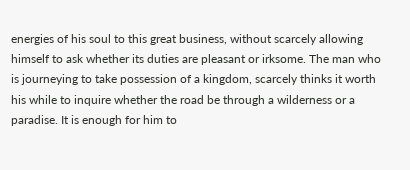energies of his soul to this great business, without scarcely allowing himself to ask whether its duties are pleasant or irksome. The man who is journeying to take possession of a kingdom, scarcely thinks it worth his while to inquire whether the road be through a wilderness or a paradise. It is enough for him to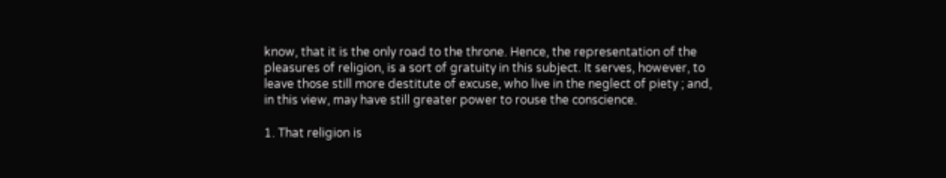know, that it is the only road to the throne. Hence, the representation of the pleasures of religion, is a sort of gratuity in this subject. It serves, however, to leave those still more destitute of excuse, who live in the neglect of piety ; and, in this view, may have still greater power to rouse the conscience.

1. That religion is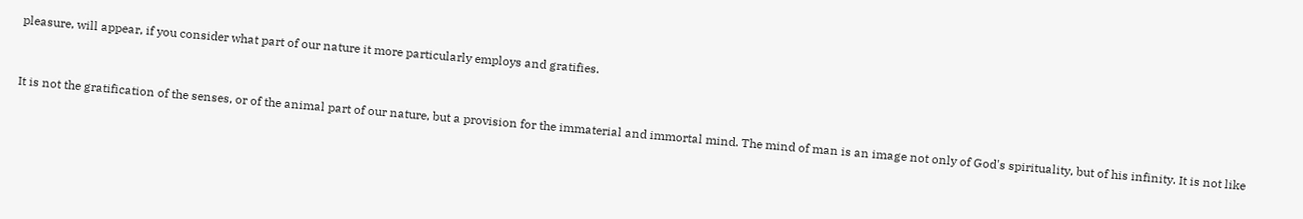pleasure, will appear, if you consider what part of our nature it more particularly employs and gratifies.


It is not the gratification of the senses, or of the animal part of our nature, but a provision for the immaterial and immortal mind. The mind of man is an image not only of God's spirituality, but of his infinity. It is not like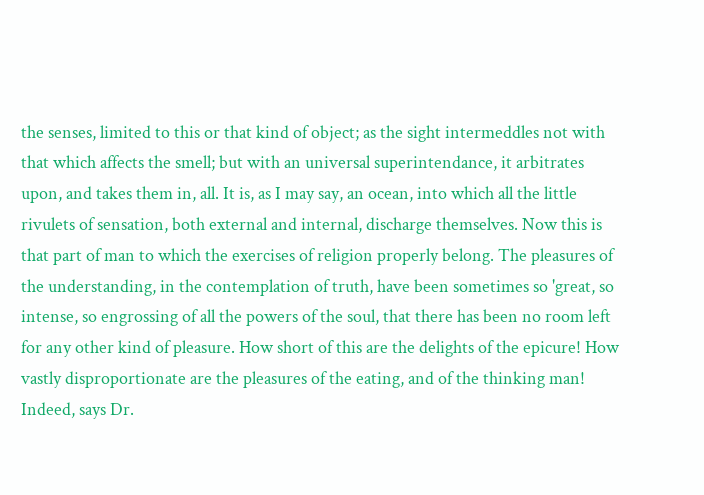the senses, limited to this or that kind of object; as the sight intermeddles not with that which affects the smell; but with an universal superintendance, it arbitrates upon, and takes them in, all. It is, as I may say, an ocean, into which all the little rivulets of sensation, both external and internal, discharge themselves. Now this is that part of man to which the exercises of religion properly belong. The pleasures of the understanding, in the contemplation of truth, have been sometimes so 'great, so intense, so engrossing of all the powers of the soul, that there has been no room left for any other kind of pleasure. How short of this are the delights of the epicure! How vastly disproportionate are the pleasures of the eating, and of the thinking man! Indeed, says Dr.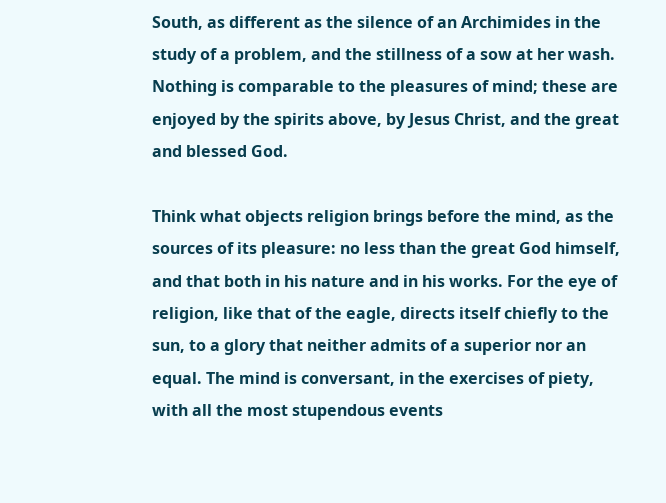South, as different as the silence of an Archimides in the study of a problem, and the stillness of a sow at her wash. Nothing is comparable to the pleasures of mind; these are enjoyed by the spirits above, by Jesus Christ, and the great and blessed God.

Think what objects religion brings before the mind, as the sources of its pleasure: no less than the great God himself, and that both in his nature and in his works. For the eye of religion, like that of the eagle, directs itself chiefly to the sun, to a glory that neither admits of a superior nor an equal. The mind is conversant, in the exercises of piety, with all the most stupendous events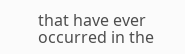that have ever occurred in the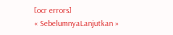[ocr errors]
« SebelumnyaLanjutkan »